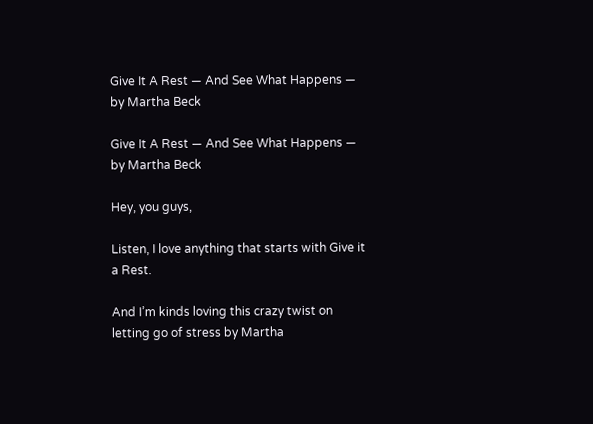Give It A Rest — And See What Happens — by Martha Beck

Give It A Rest — And See What Happens — by Martha Beck

Hey, you guys,

Listen, I love anything that starts with Give it a Rest.

And I’m kinds loving this crazy twist on letting go of stress by Martha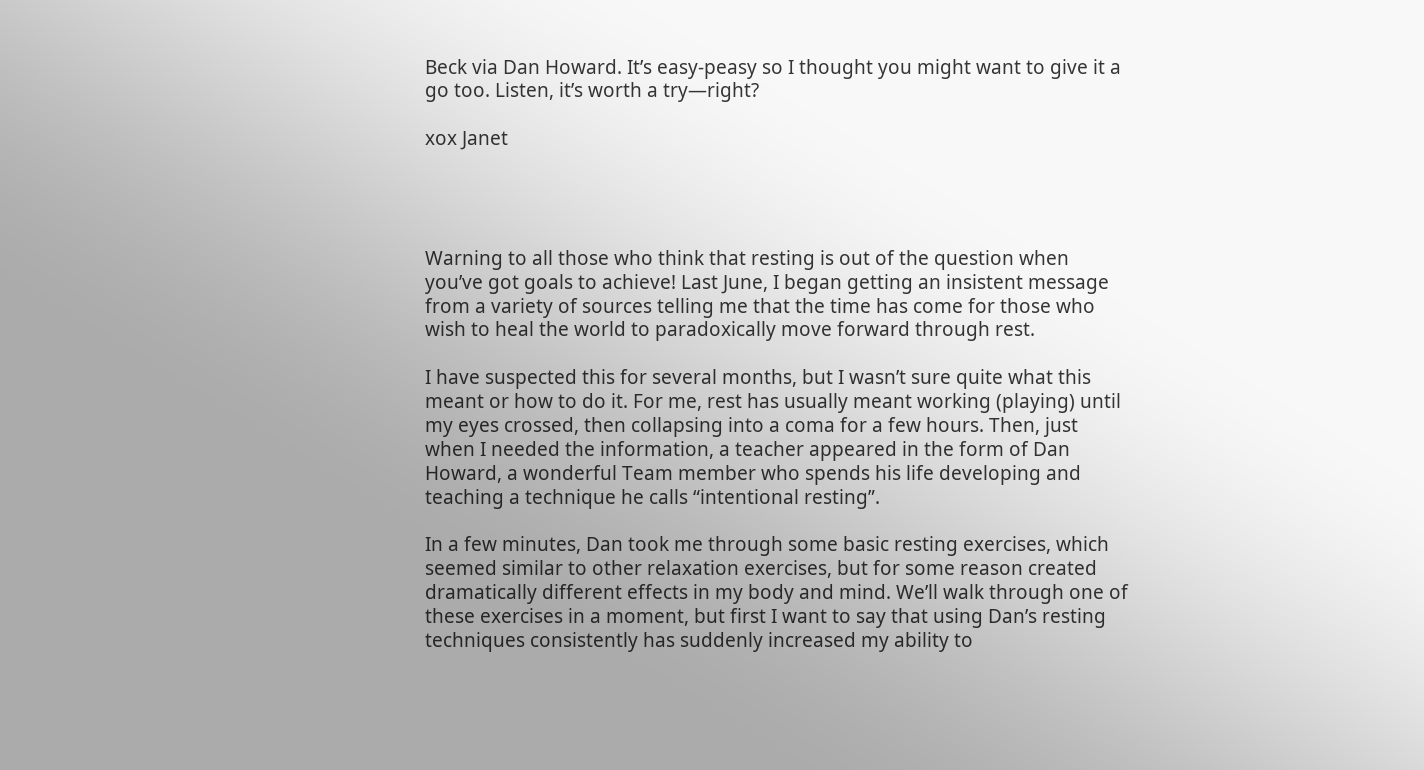Beck via Dan Howard. It’s easy-peasy so I thought you might want to give it a go too. Listen, it’s worth a try—right?

xox Janet




Warning to all those who think that resting is out of the question when you’ve got goals to achieve! Last June, I began getting an insistent message from a variety of sources telling me that the time has come for those who wish to heal the world to paradoxically move forward through rest.

I have suspected this for several months, but I wasn’t sure quite what this meant or how to do it. For me, rest has usually meant working (playing) until my eyes crossed, then collapsing into a coma for a few hours. Then, just when I needed the information, a teacher appeared in the form of Dan Howard, a wonderful Team member who spends his life developing and teaching a technique he calls “intentional resting”.

In a few minutes, Dan took me through some basic resting exercises, which seemed similar to other relaxation exercises, but for some reason created dramatically different effects in my body and mind. We’ll walk through one of these exercises in a moment, but first I want to say that using Dan’s resting techniques consistently has suddenly increased my ability to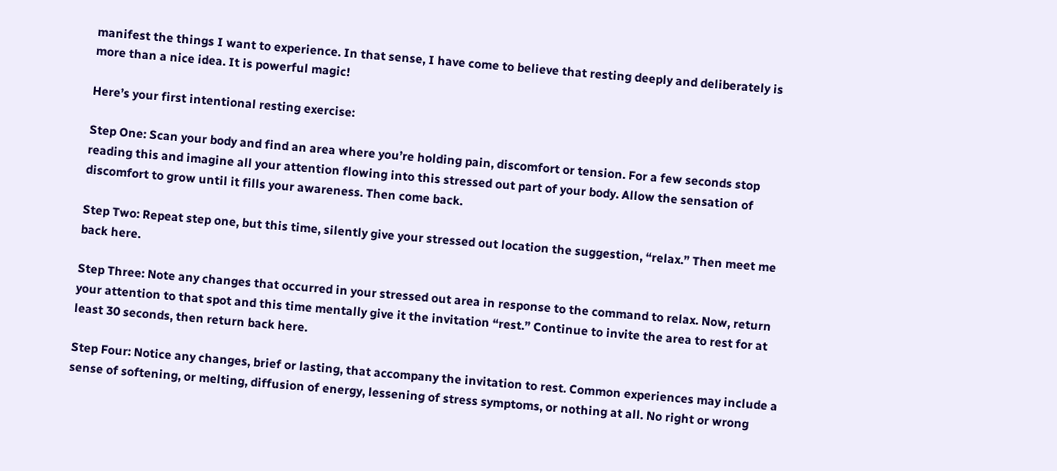manifest the things I want to experience. In that sense, I have come to believe that resting deeply and deliberately is more than a nice idea. It is powerful magic!

Here’s your first intentional resting exercise:

Step One: Scan your body and find an area where you’re holding pain, discomfort or tension. For a few seconds stop reading this and imagine all your attention flowing into this stressed out part of your body. Allow the sensation of discomfort to grow until it fills your awareness. Then come back.

Step Two: Repeat step one, but this time, silently give your stressed out location the suggestion, “relax.” Then meet me back here.

Step Three: Note any changes that occurred in your stressed out area in response to the command to relax. Now, return your attention to that spot and this time mentally give it the invitation “rest.” Continue to invite the area to rest for at least 30 seconds, then return back here.

Step Four: Notice any changes, brief or lasting, that accompany the invitation to rest. Common experiences may include a sense of softening, or melting, diffusion of energy, lessening of stress symptoms, or nothing at all. No right or wrong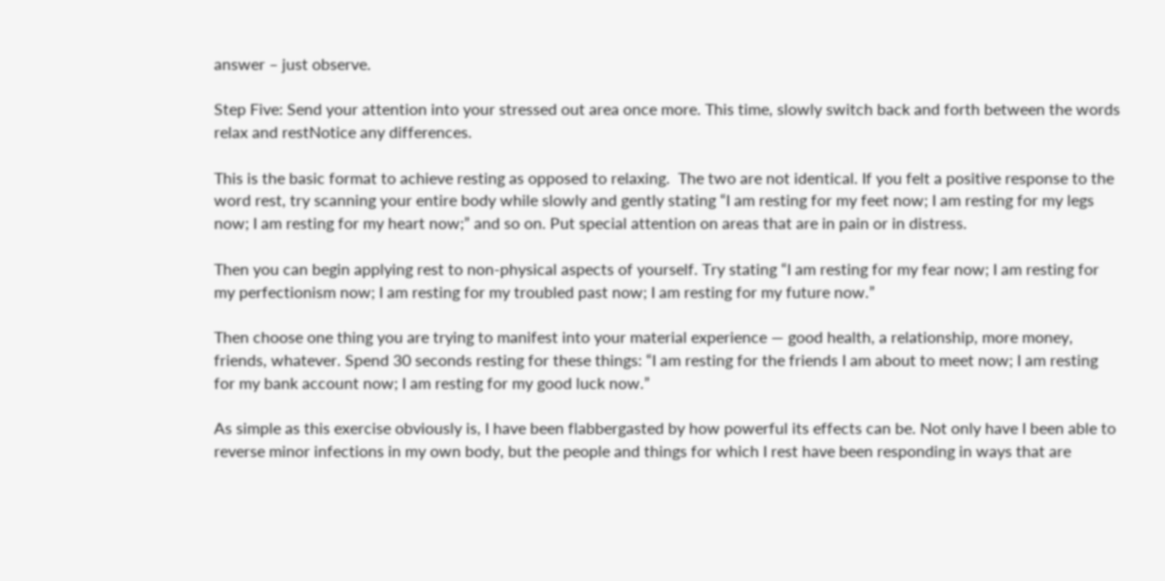answer – just observe.

Step Five: Send your attention into your stressed out area once more. This time, slowly switch back and forth between the words relax and restNotice any differences.

This is the basic format to achieve resting as opposed to relaxing.  The two are not identical. If you felt a positive response to the word rest, try scanning your entire body while slowly and gently stating “I am resting for my feet now; I am resting for my legs now; I am resting for my heart now;” and so on. Put special attention on areas that are in pain or in distress.

Then you can begin applying rest to non-physical aspects of yourself. Try stating “I am resting for my fear now; I am resting for my perfectionism now; I am resting for my troubled past now; I am resting for my future now.”

Then choose one thing you are trying to manifest into your material experience — good health, a relationship, more money, friends, whatever. Spend 30 seconds resting for these things: “I am resting for the friends I am about to meet now; I am resting for my bank account now; I am resting for my good luck now.”

As simple as this exercise obviously is, I have been flabbergasted by how powerful its effects can be. Not only have I been able to reverse minor infections in my own body, but the people and things for which I rest have been responding in ways that are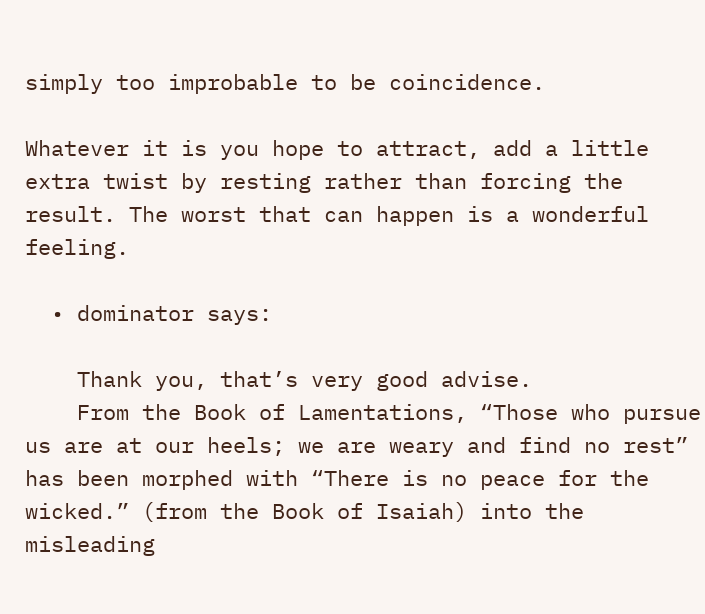simply too improbable to be coincidence.

Whatever it is you hope to attract, add a little extra twist by resting rather than forcing the result. The worst that can happen is a wonderful feeling.

  • dominator says:

    Thank you, that’s very good advise.
    From the Book of Lamentations, “Those who pursue us are at our heels; we are weary and find no rest” has been morphed with “There is no peace for the wicked.” (from the Book of Isaiah) into the misleading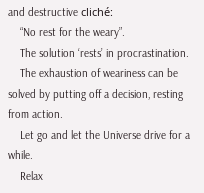and destructive cliché:
    “No rest for the weary”.
    The solution ‘rests’ in procrastination.
    The exhaustion of weariness can be solved by putting off a decision, resting from action.
    Let go and let the Universe drive for a while.
    Relax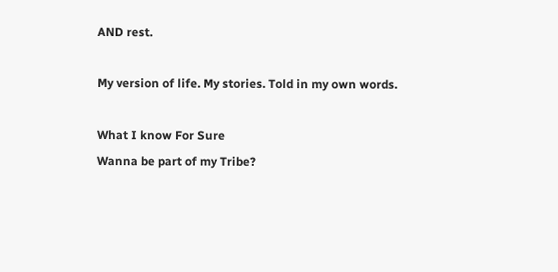AND rest.

My version of life. My stories. Told in my own words.

What I know For Sure
Wanna be part of my Tribe?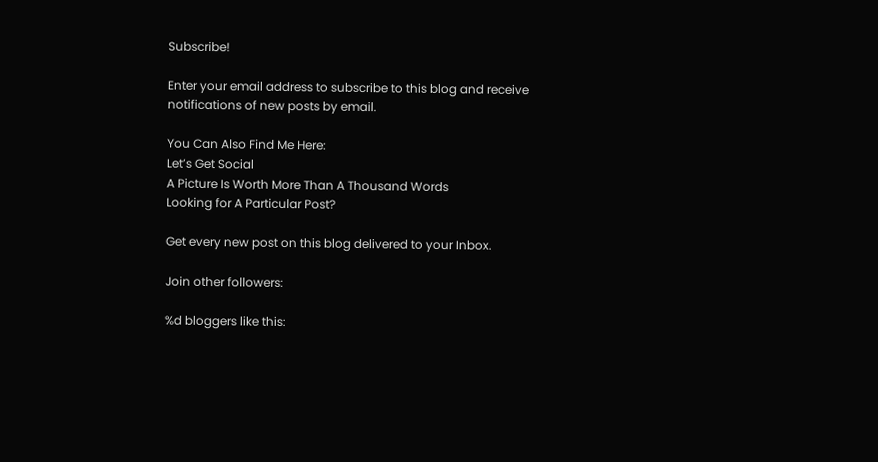Subscribe!

Enter your email address to subscribe to this blog and receive notifications of new posts by email.

You Can Also Find Me Here:
Let’s Get Social
A Picture Is Worth More Than A Thousand Words
Looking for A Particular Post?

Get every new post on this blog delivered to your Inbox.

Join other followers:

%d bloggers like this: